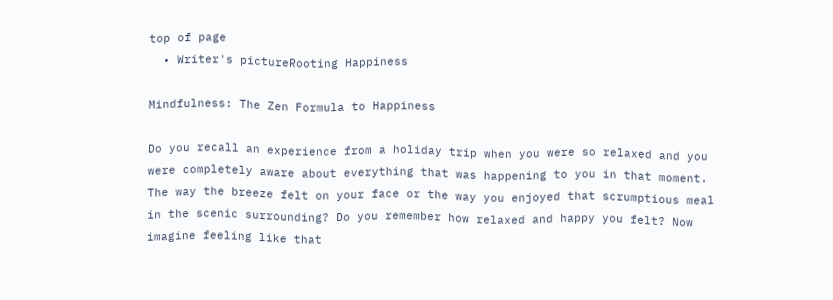top of page
  • Writer's pictureRooting Happiness

Mindfulness: The Zen Formula to Happiness

Do you recall an experience from a holiday trip when you were so relaxed and you were completely aware about everything that was happening to you in that moment. The way the breeze felt on your face or the way you enjoyed that scrumptious meal in the scenic surrounding? Do you remember how relaxed and happy you felt? Now imagine feeling like that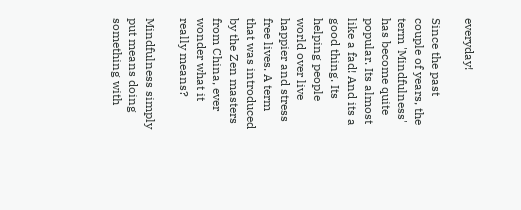everyday!

Since the past couple of years, the term 'Mindfulness' has become quite popular. Its almost like a fad! And its a good thing. Its helping people world over live happier and stress free lives. A term that was introduced by the Zen masters from China, ever wonder what it really means?

Mindfulness simply put means doing something with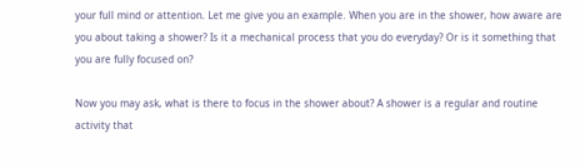your full mind or attention. Let me give you an example. When you are in the shower, how aware are you about taking a shower? Is it a mechanical process that you do everyday? Or is it something that you are fully focused on?

Now you may ask, what is there to focus in the shower about? A shower is a regular and routine activity that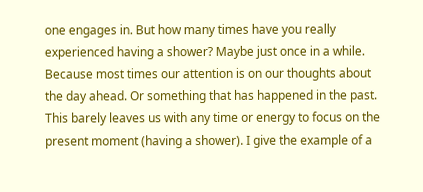one engages in. But how many times have you really experienced having a shower? Maybe just once in a while. Because most times our attention is on our thoughts about the day ahead. Or something that has happened in the past. This barely leaves us with any time or energy to focus on the present moment (having a shower). I give the example of a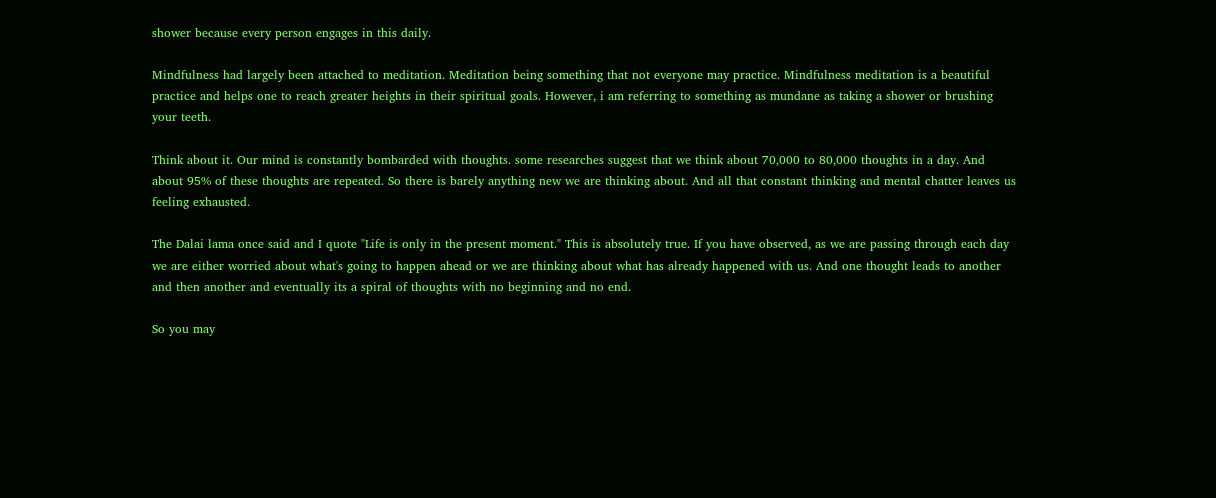shower because every person engages in this daily.

Mindfulness had largely been attached to meditation. Meditation being something that not everyone may practice. Mindfulness meditation is a beautiful practice and helps one to reach greater heights in their spiritual goals. However, i am referring to something as mundane as taking a shower or brushing your teeth.

Think about it. Our mind is constantly bombarded with thoughts. some researches suggest that we think about 70,000 to 80,000 thoughts in a day. And about 95% of these thoughts are repeated. So there is barely anything new we are thinking about. And all that constant thinking and mental chatter leaves us feeling exhausted.

The Dalai lama once said and I quote "Life is only in the present moment." This is absolutely true. If you have observed, as we are passing through each day we are either worried about what's going to happen ahead or we are thinking about what has already happened with us. And one thought leads to another and then another and eventually its a spiral of thoughts with no beginning and no end.

So you may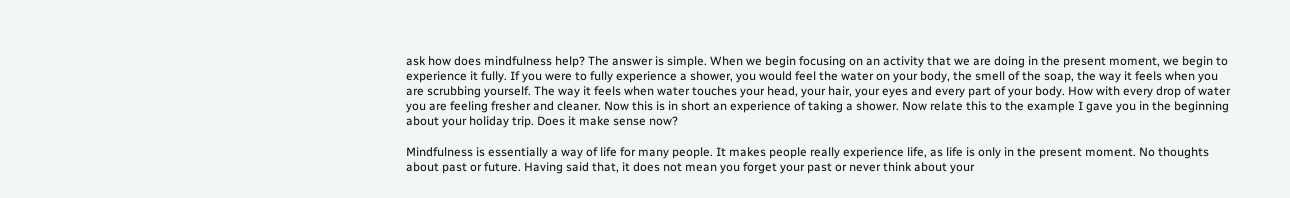ask how does mindfulness help? The answer is simple. When we begin focusing on an activity that we are doing in the present moment, we begin to experience it fully. If you were to fully experience a shower, you would feel the water on your body, the smell of the soap, the way it feels when you are scrubbing yourself. The way it feels when water touches your head, your hair, your eyes and every part of your body. How with every drop of water you are feeling fresher and cleaner. Now this is in short an experience of taking a shower. Now relate this to the example I gave you in the beginning about your holiday trip. Does it make sense now?

Mindfulness is essentially a way of life for many people. It makes people really experience life, as life is only in the present moment. No thoughts about past or future. Having said that, it does not mean you forget your past or never think about your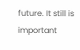future. It still is important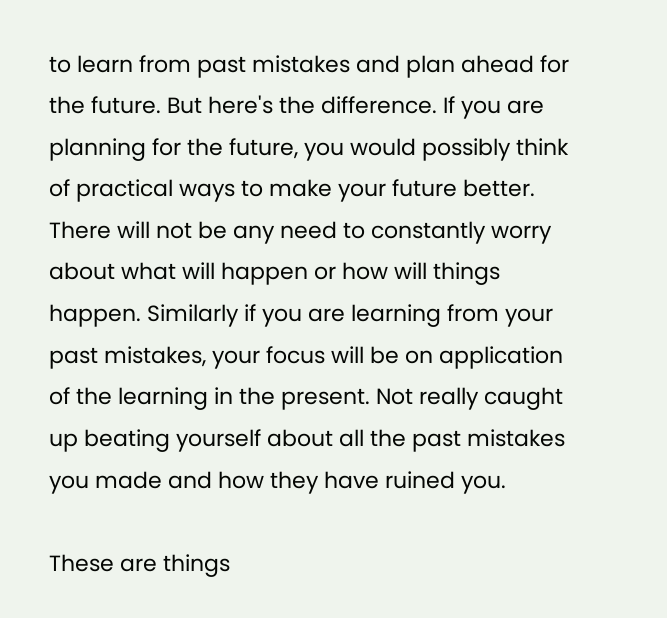to learn from past mistakes and plan ahead for the future. But here's the difference. If you are planning for the future, you would possibly think of practical ways to make your future better. There will not be any need to constantly worry about what will happen or how will things happen. Similarly if you are learning from your past mistakes, your focus will be on application of the learning in the present. Not really caught up beating yourself about all the past mistakes you made and how they have ruined you.

These are things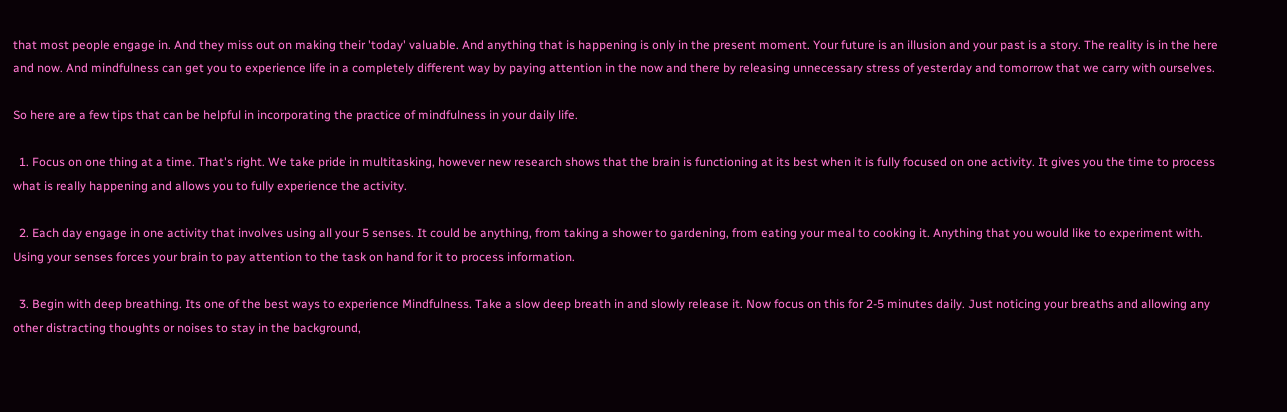that most people engage in. And they miss out on making their 'today' valuable. And anything that is happening is only in the present moment. Your future is an illusion and your past is a story. The reality is in the here and now. And mindfulness can get you to experience life in a completely different way by paying attention in the now and there by releasing unnecessary stress of yesterday and tomorrow that we carry with ourselves.

So here are a few tips that can be helpful in incorporating the practice of mindfulness in your daily life.

  1. Focus on one thing at a time. That's right. We take pride in multitasking, however new research shows that the brain is functioning at its best when it is fully focused on one activity. It gives you the time to process what is really happening and allows you to fully experience the activity.

  2. Each day engage in one activity that involves using all your 5 senses. It could be anything, from taking a shower to gardening, from eating your meal to cooking it. Anything that you would like to experiment with. Using your senses forces your brain to pay attention to the task on hand for it to process information.

  3. Begin with deep breathing. Its one of the best ways to experience Mindfulness. Take a slow deep breath in and slowly release it. Now focus on this for 2-5 minutes daily. Just noticing your breaths and allowing any other distracting thoughts or noises to stay in the background,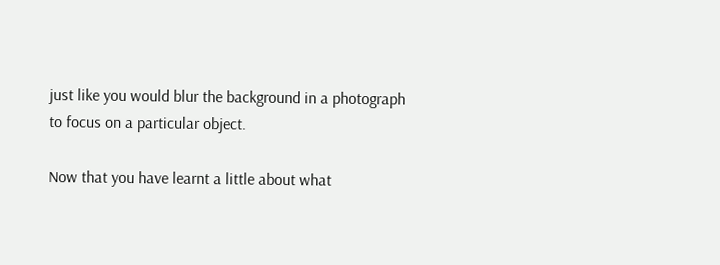just like you would blur the background in a photograph to focus on a particular object.

Now that you have learnt a little about what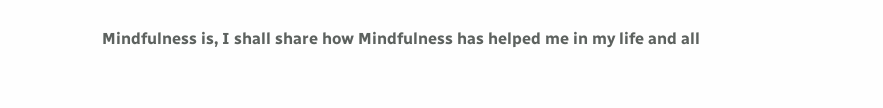Mindfulness is, I shall share how Mindfulness has helped me in my life and all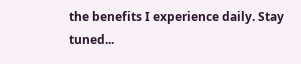the benefits I experience daily. Stay tuned...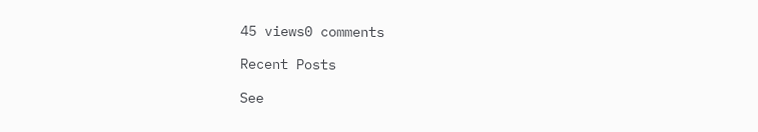45 views0 comments

Recent Posts

See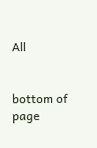All


bottom of page